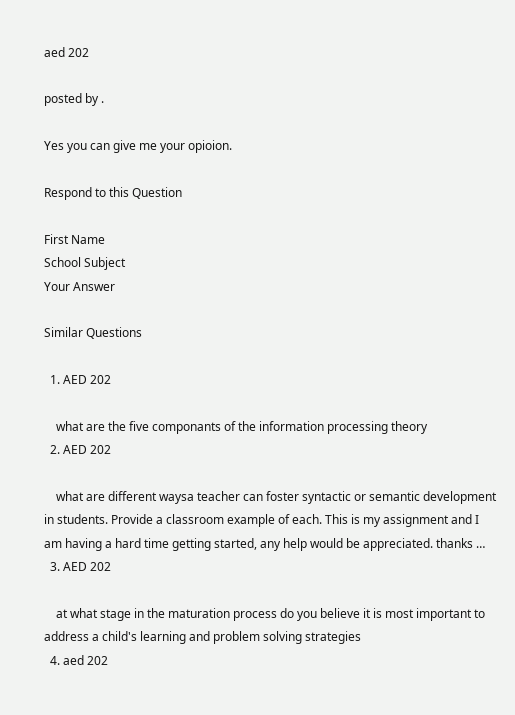aed 202

posted by .

Yes you can give me your opioion.

Respond to this Question

First Name
School Subject
Your Answer

Similar Questions

  1. AED 202

    what are the five componants of the information processing theory
  2. AED 202

    what are different waysa teacher can foster syntactic or semantic development in students. Provide a classroom example of each. This is my assignment and I am having a hard time getting started, any help would be appreciated. thanks …
  3. AED 202

    at what stage in the maturation process do you believe it is most important to address a child's learning and problem solving strategies
  4. aed 202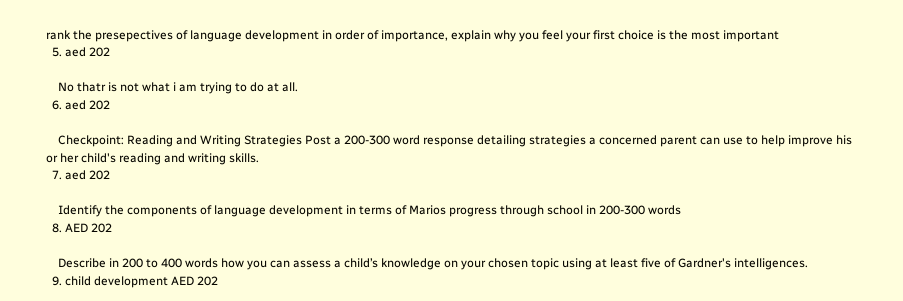rank the presepectives of language development in order of importance, explain why you feel your first choice is the most important
  5. aed 202

    No thatr is not what i am trying to do at all.
  6. aed 202

    Checkpoint: Reading and Writing Strategies Post a 200-300 word response detailing strategies a concerned parent can use to help improve his or her child's reading and writing skills.
  7. aed 202

    Identify the components of language development in terms of Marios progress through school in 200-300 words
  8. AED 202

    Describe in 200 to 400 words how you can assess a child’s knowledge on your chosen topic using at least five of Gardner's intelligences.
  9. child development AED 202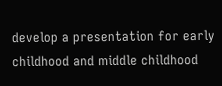develop a presentation for early childhood and middle childhood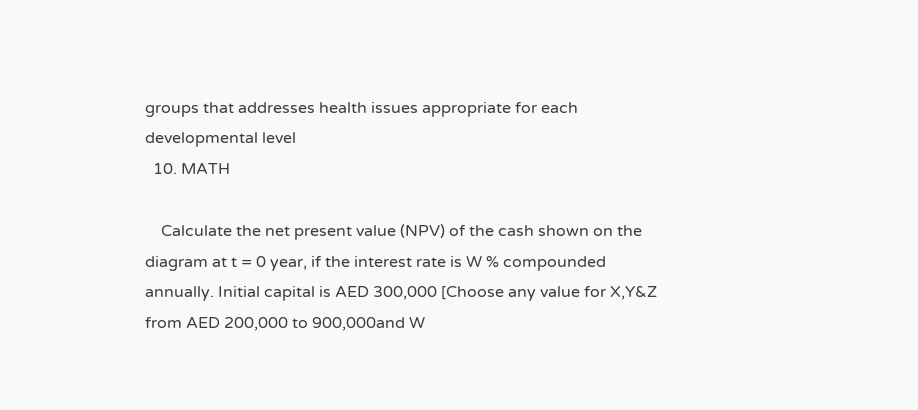groups that addresses health issues appropriate for each developmental level
  10. MATH

    Calculate the net present value (NPV) of the cash shown on the diagram at t = 0 year, if the interest rate is W % compounded annually. Initial capital is AED 300,000 [Choose any value for X,Y&Z from AED 200,000 to 900,000and W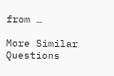from …

More Similar Questions